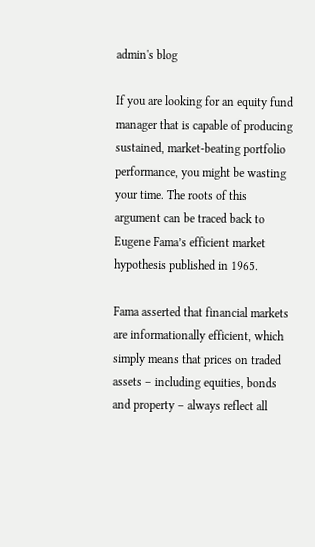admin's blog

If you are looking for an equity fund manager that is capable of producing sustained, market-beating portfolio performance, you might be wasting your time. The roots of this argument can be traced back to Eugene Fama’s efficient market hypothesis published in 1965.

Fama asserted that financial markets are informationally efficient, which simply means that prices on traded assets – including equities, bonds and property – always reflect all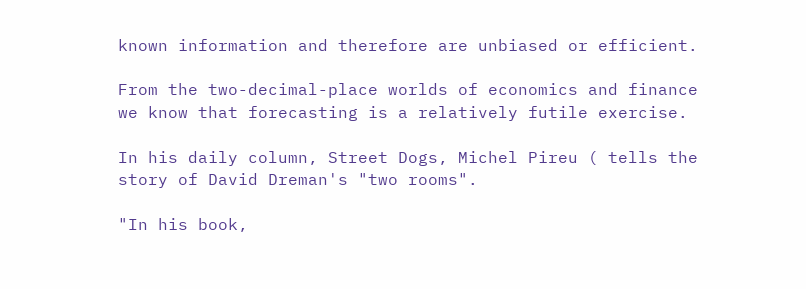known information and therefore are unbiased or efficient.

From the two-decimal-place worlds of economics and finance we know that forecasting is a relatively futile exercise.

In his daily column, Street Dogs, Michel Pireu ( tells the story of David Dreman's "two rooms".

"In his book,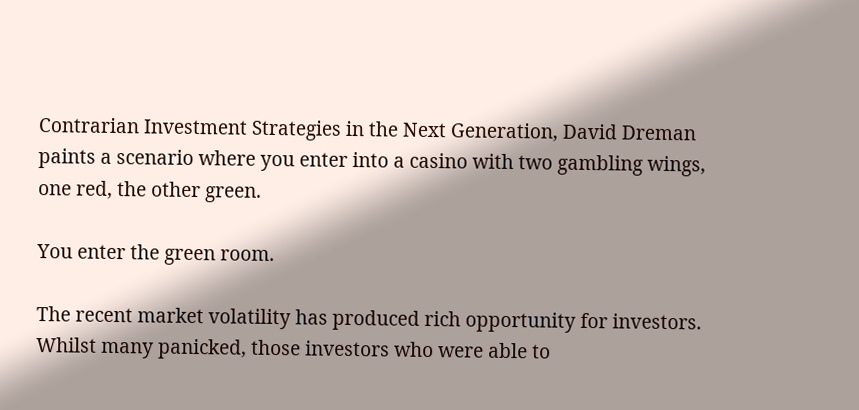Contrarian Investment Strategies in the Next Generation, David Dreman paints a scenario where you enter into a casino with two gambling wings, one red, the other green.

You enter the green room.

The recent market volatility has produced rich opportunity for investors. Whilst many panicked, those investors who were able to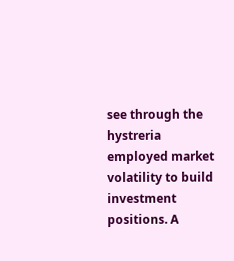see through the hystreria employed market volatility to build investment positions. A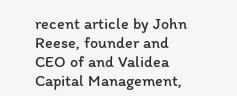recent article by John Reese, founder and CEO of and Validea Capital Management,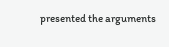presented the arguments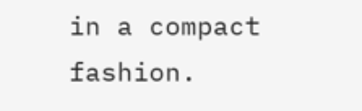in a compact fashion.